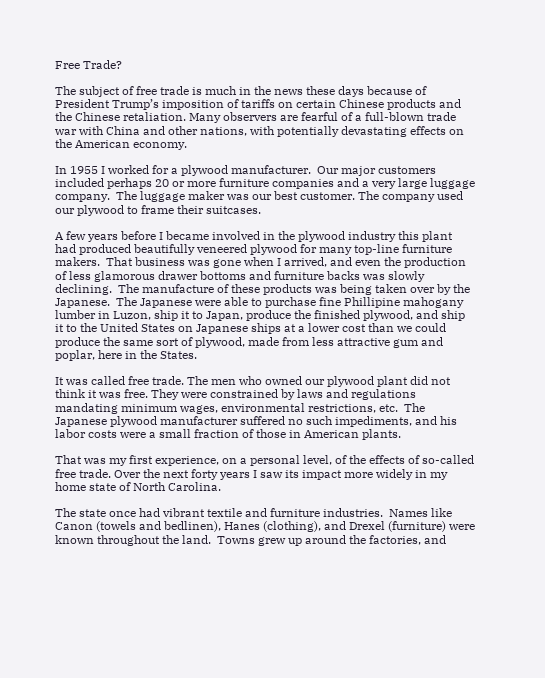Free Trade?

The subject of free trade is much in the news these days because of President Trump’s imposition of tariffs on certain Chinese products and the Chinese retaliation. Many observers are fearful of a full-blown trade war with China and other nations, with potentially devastating effects on the American economy.

In 1955 I worked for a plywood manufacturer.  Our major customers included perhaps 20 or more furniture companies and a very large luggage company.  The luggage maker was our best customer. The company used our plywood to frame their suitcases.

A few years before I became involved in the plywood industry this plant had produced beautifully veneered plywood for many top-line furniture makers.  That business was gone when I arrived, and even the production of less glamorous drawer bottoms and furniture backs was slowly declining.  The manufacture of these products was being taken over by the Japanese.  The Japanese were able to purchase fine Phillipine mahogany lumber in Luzon, ship it to Japan, produce the finished plywood, and ship it to the United States on Japanese ships at a lower cost than we could produce the same sort of plywood, made from less attractive gum and poplar, here in the States.

It was called free trade. The men who owned our plywood plant did not think it was free. They were constrained by laws and regulations mandating minimum wages, environmental restrictions, etc.  The Japanese plywood manufacturer suffered no such impediments, and his labor costs were a small fraction of those in American plants.

That was my first experience, on a personal level, of the effects of so-called free trade. Over the next forty years I saw its impact more widely in my home state of North Carolina.

The state once had vibrant textile and furniture industries.  Names like Canon (towels and bedlinen), Hanes (clothing), and Drexel (furniture) were known throughout the land.  Towns grew up around the factories, and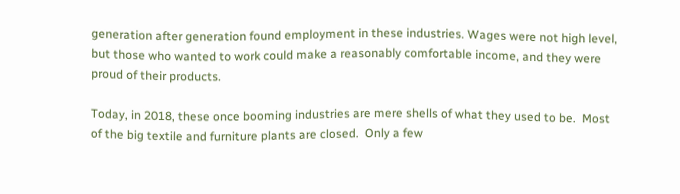generation after generation found employment in these industries. Wages were not high level, but those who wanted to work could make a reasonably comfortable income, and they were proud of their products.

Today, in 2018, these once booming industries are mere shells of what they used to be.  Most of the big textile and furniture plants are closed.  Only a few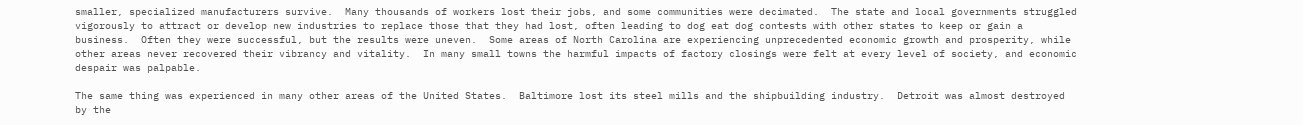smaller, specialized manufacturers survive.  Many thousands of workers lost their jobs, and some communities were decimated.  The state and local governments struggled vigorously to attract or develop new industries to replace those that they had lost, often leading to dog eat dog contests with other states to keep or gain a business.  Often they were successful, but the results were uneven.  Some areas of North Carolina are experiencing unprecedented economic growth and prosperity, while other areas never recovered their vibrancy and vitality.  In many small towns the harmful impacts of factory closings were felt at every level of society, and economic despair was palpable.

The same thing was experienced in many other areas of the United States.  Baltimore lost its steel mills and the shipbuilding industry.  Detroit was almost destroyed by the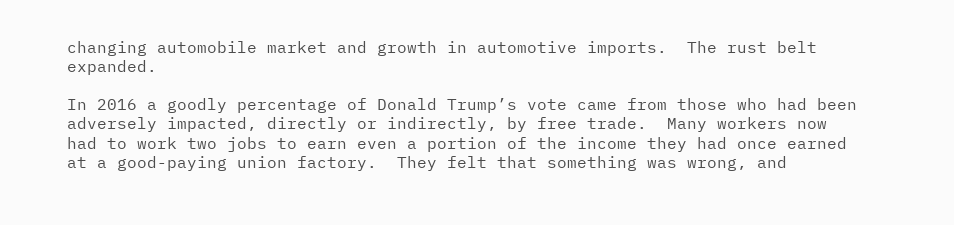changing automobile market and growth in automotive imports.  The rust belt expanded.

In 2016 a goodly percentage of Donald Trump’s vote came from those who had been adversely impacted, directly or indirectly, by free trade.  Many workers now had to work two jobs to earn even a portion of the income they had once earned at a good-paying union factory.  They felt that something was wrong, and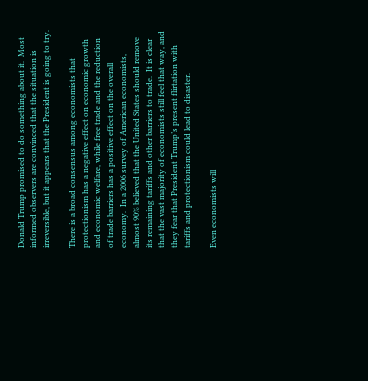Donald Trump promised to do something about it.  Most informed observers are convinced that the situation is irreversible, but it appears that the President is going to try.

There is a broad consensus among economists that protectionism has a negative effect on economic growth and economic welfare, while free trade and the reduction of trade barriers has a positive effect on the overall economy.  In a 2006 survey of American economists, almost 90% believed that the United States should remove its remaining tariffs and other barriers to trade.  It is clear that the vast majority of economists still feel that way, and they fear that President Trump’s present flirtation with tariffs and protectionism could lead to disaster.

Even economists will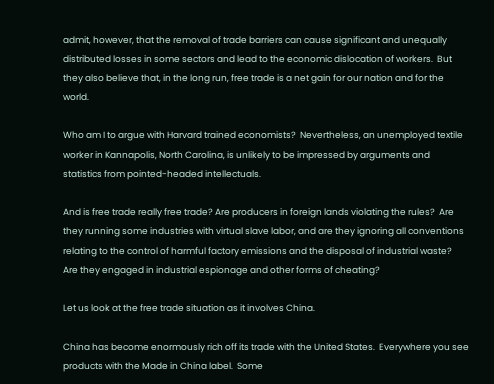admit, however, that the removal of trade barriers can cause significant and unequally distributed losses in some sectors and lead to the economic dislocation of workers.  But they also believe that, in the long run, free trade is a net gain for our nation and for the world.

Who am I to argue with Harvard trained economists?  Nevertheless, an unemployed textile worker in Kannapolis, North Carolina, is unlikely to be impressed by arguments and statistics from pointed-headed intellectuals.

And is free trade really free trade? Are producers in foreign lands violating the rules?  Are they running some industries with virtual slave labor, and are they ignoring all conventions relating to the control of harmful factory emissions and the disposal of industrial waste?  Are they engaged in industrial espionage and other forms of cheating?

Let us look at the free trade situation as it involves China.

China has become enormously rich off its trade with the United States.  Everywhere you see products with the Made in China label.  Some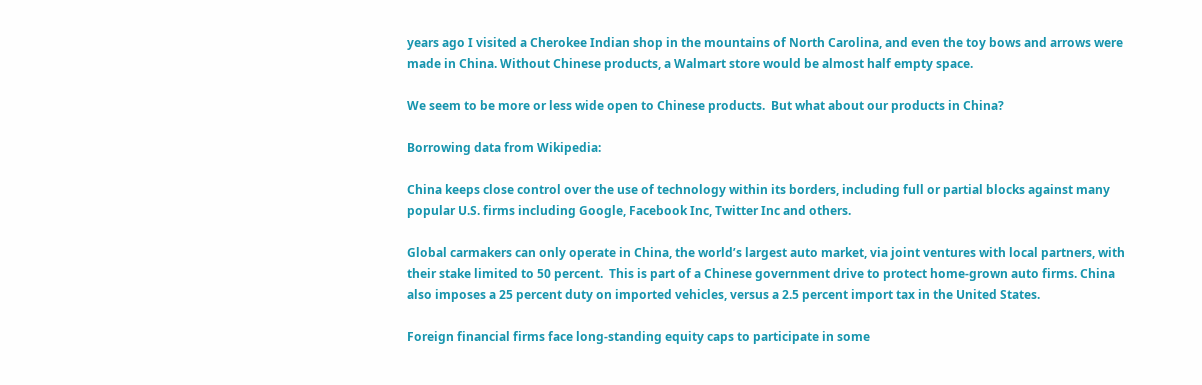years ago I visited a Cherokee Indian shop in the mountains of North Carolina, and even the toy bows and arrows were made in China. Without Chinese products, a Walmart store would be almost half empty space.

We seem to be more or less wide open to Chinese products.  But what about our products in China?

Borrowing data from Wikipedia:

China keeps close control over the use of technology within its borders, including full or partial blocks against many popular U.S. firms including Google, Facebook Inc, Twitter Inc and others.

Global carmakers can only operate in China, the world’s largest auto market, via joint ventures with local partners, with their stake limited to 50 percent.  This is part of a Chinese government drive to protect home-grown auto firms. China also imposes a 25 percent duty on imported vehicles, versus a 2.5 percent import tax in the United States.

Foreign financial firms face long-standing equity caps to participate in some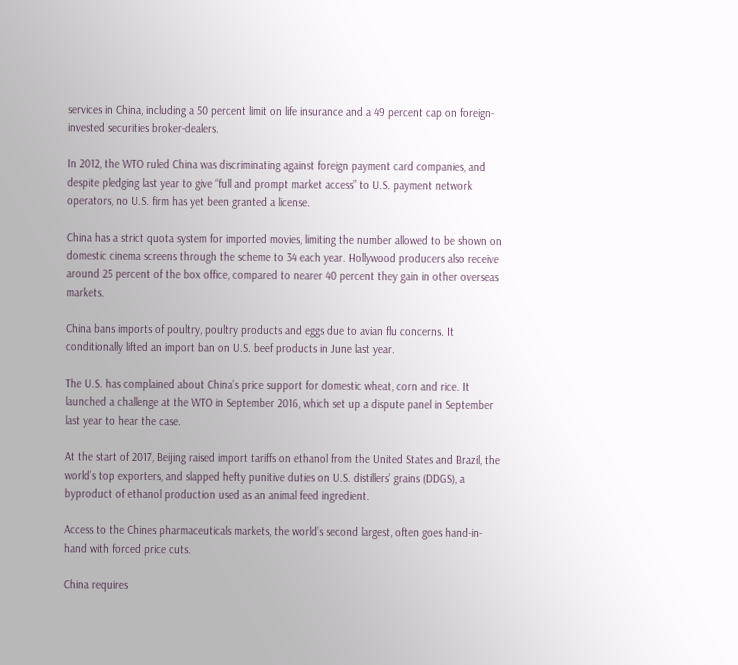services in China, including a 50 percent limit on life insurance and a 49 percent cap on foreign-invested securities broker-dealers.

In 2012, the WTO ruled China was discriminating against foreign payment card companies, and despite pledging last year to give “full and prompt market access” to U.S. payment network operators, no U.S. firm has yet been granted a license.

China has a strict quota system for imported movies, limiting the number allowed to be shown on domestic cinema screens through the scheme to 34 each year. Hollywood producers also receive around 25 percent of the box office, compared to nearer 40 percent they gain in other overseas markets.

China bans imports of poultry, poultry products and eggs due to avian flu concerns. It conditionally lifted an import ban on U.S. beef products in June last year.

The U.S. has complained about China’s price support for domestic wheat, corn and rice. It launched a challenge at the WTO in September 2016, which set up a dispute panel in September last year to hear the case.

At the start of 2017, Beijing raised import tariffs on ethanol from the United States and Brazil, the world’s top exporters, and slapped hefty punitive duties on U.S. distillers’ grains (DDGS), a byproduct of ethanol production used as an animal feed ingredient.

Access to the Chines pharmaceuticals markets, the world’s second largest, often goes hand-in-hand with forced price cuts.

China requires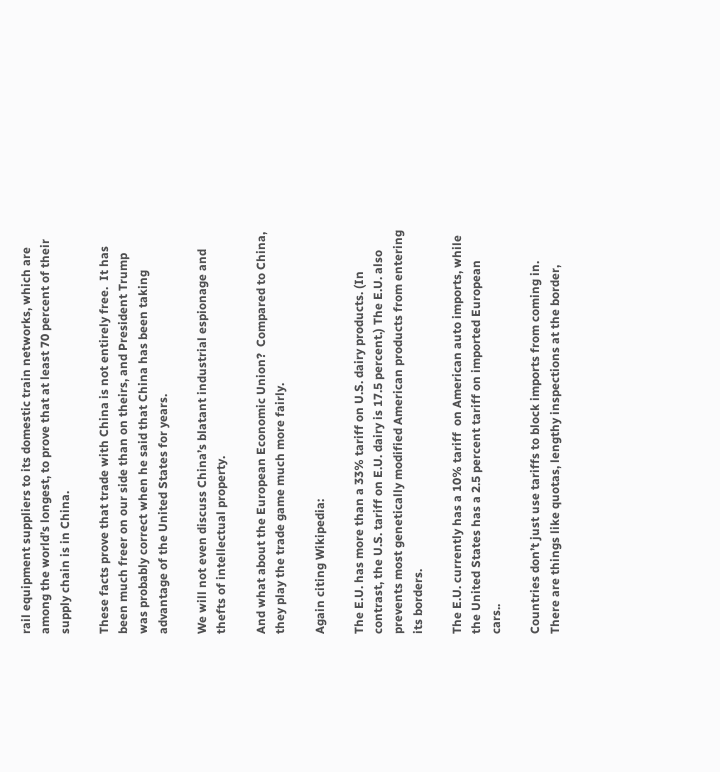rail equipment suppliers to its domestic train networks, which are among the world’s longest, to prove that at least 70 percent of their supply chain is in China.

These facts prove that trade with China is not entirely free.  It has been much freer on our side than on theirs, and President Trump was probably correct when he said that China has been taking advantage of the United States for years.

We will not even discuss China’s blatant industrial espionage and thefts of intellectual property.

And what about the European Economic Union?  Compared to China, they play the trade game much more fairly.

Again citing Wikipedia:

The E.U. has more than a 33% tariff on U.S. dairy products. (In contrast, the U.S. tariff on E.U. dairy is 17.5 percent.) The E.U. also prevents most genetically modified American products from entering its borders.

The E.U. currently has a 10% tariff  on American auto imports, while the United States has a 2.5 percent tariff on imported European cars..

Countries don’t just use tariffs to block imports from coming in. There are things like quotas, lengthy inspections at the border,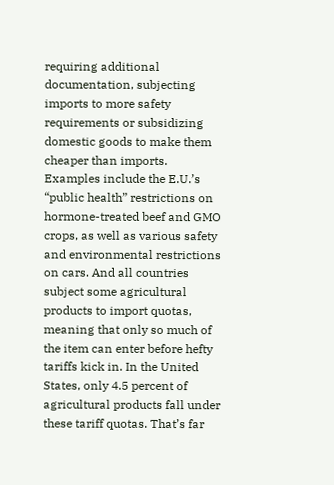requiring additional documentation, subjecting imports to more safety requirements or subsidizing domestic goods to make them cheaper than imports. Examples include the E.U.’s “public health” restrictions on hormone-treated beef and GMO crops, as well as various safety and environmental restrictions on cars. And all countries subject some agricultural products to import quotas, meaning that only so much of the item can enter before hefty tariffs kick in. In the United States, only 4.5 percent of agricultural products fall under these tariff quotas. That’s far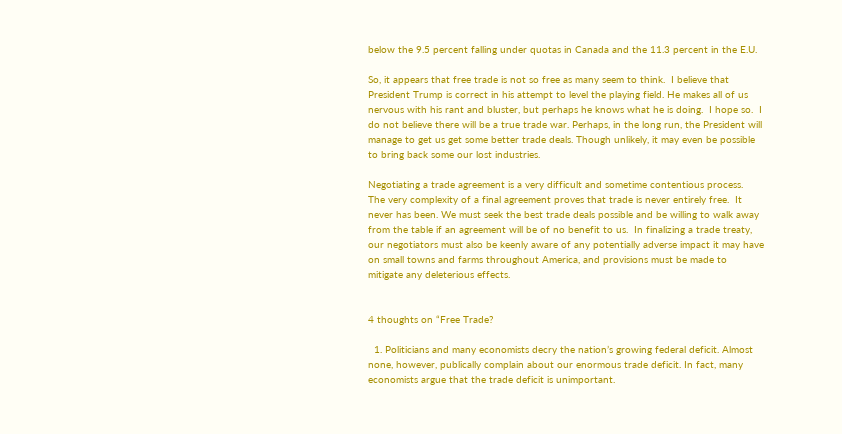below the 9.5 percent falling under quotas in Canada and the 11.3 percent in the E.U.

So, it appears that free trade is not so free as many seem to think.  I believe that President Trump is correct in his attempt to level the playing field. He makes all of us nervous with his rant and bluster, but perhaps he knows what he is doing.  I hope so.  I do not believe there will be a true trade war. Perhaps, in the long run, the President will manage to get us get some better trade deals. Though unlikely, it may even be possible to bring back some our lost industries.

Negotiating a trade agreement is a very difficult and sometime contentious process.  The very complexity of a final agreement proves that trade is never entirely free.  It never has been. We must seek the best trade deals possible and be willing to walk away from the table if an agreement will be of no benefit to us.  In finalizing a trade treaty, our negotiators must also be keenly aware of any potentially adverse impact it may have on small towns and farms throughout America, and provisions must be made to mitigate any deleterious effects.


4 thoughts on “Free Trade?

  1. Politicians and many economists decry the nation’s growing federal deficit. Almost none, however, publically complain about our enormous trade deficit. In fact, many economists argue that the trade deficit is unimportant.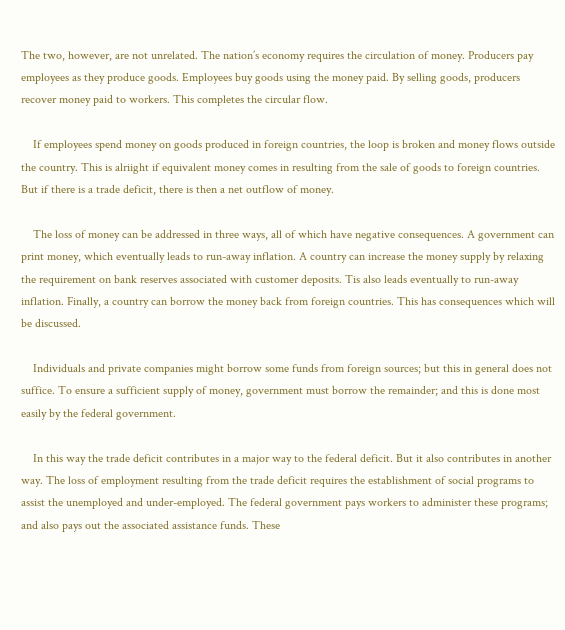The two, however, are not unrelated. The nation’s economy requires the circulation of money. Producers pay employees as they produce goods. Employees buy goods using the money paid. By selling goods, producers recover money paid to workers. This completes the circular flow.

    If employees spend money on goods produced in foreign countries, the loop is broken and money flows outside the country. This is alriight if equivalent money comes in resulting from the sale of goods to foreign countries. But if there is a trade deficit, there is then a net outflow of money.

    The loss of money can be addressed in three ways, all of which have negative consequences. A government can print money, which eventually leads to run-away inflation. A country can increase the money supply by relaxing the requirement on bank reserves associated with customer deposits. Tis also leads eventually to run-away inflation. Finally, a country can borrow the money back from foreign countries. This has consequences which will be discussed.

    Individuals and private companies might borrow some funds from foreign sources; but this in general does not suffice. To ensure a sufficient supply of money, government must borrow the remainder; and this is done most easily by the federal government.

    In this way the trade deficit contributes in a major way to the federal deficit. But it also contributes in another way. The loss of employment resulting from the trade deficit requires the establishment of social programs to assist the unemployed and under-employed. The federal government pays workers to administer these programs; and also pays out the associated assistance funds. These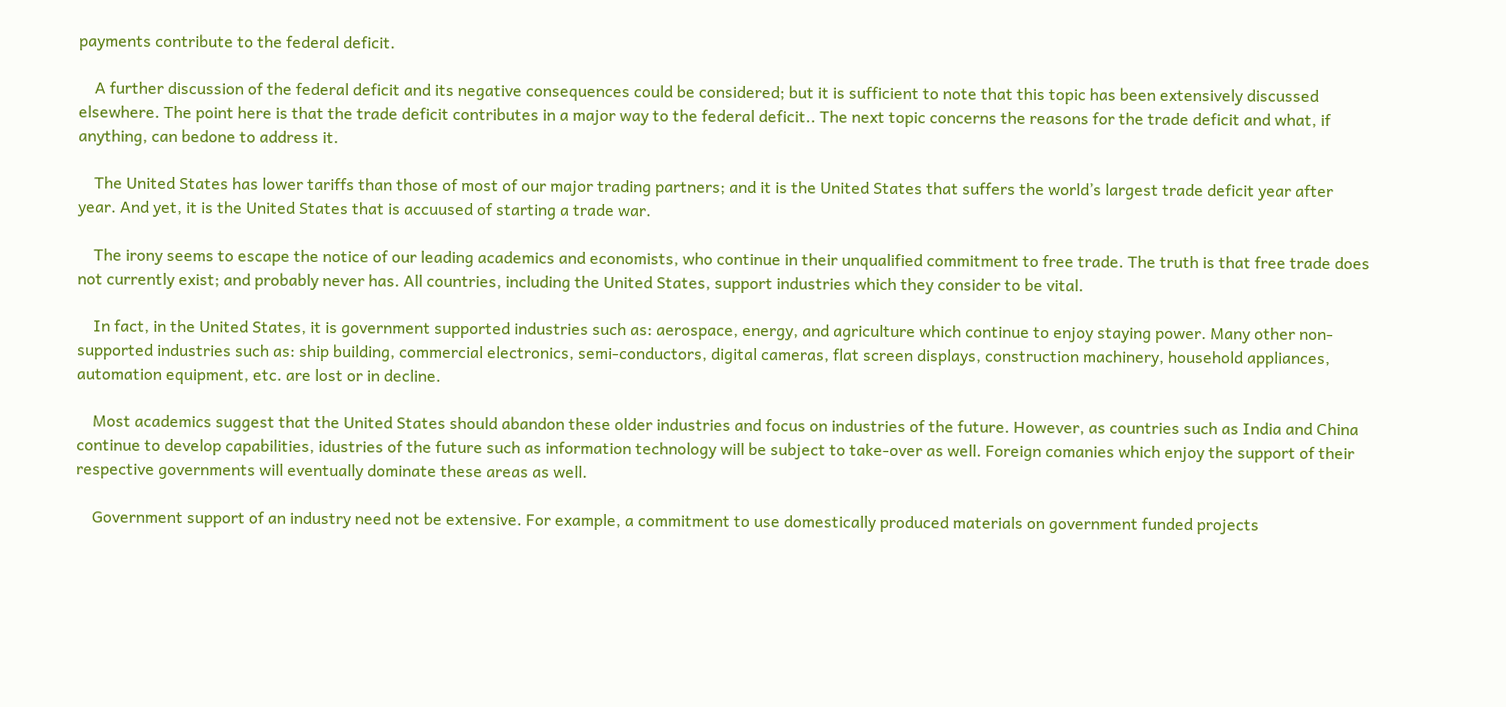payments contribute to the federal deficit.

    A further discussion of the federal deficit and its negative consequences could be considered; but it is sufficient to note that this topic has been extensively discussed elsewhere. The point here is that the trade deficit contributes in a major way to the federal deficit.. The next topic concerns the reasons for the trade deficit and what, if anything, can bedone to address it.

    The United States has lower tariffs than those of most of our major trading partners; and it is the United States that suffers the world’s largest trade deficit year after year. And yet, it is the United States that is accuused of starting a trade war.

    The irony seems to escape the notice of our leading academics and economists, who continue in their unqualified commitment to free trade. The truth is that free trade does not currently exist; and probably never has. All countries, including the United States, support industries which they consider to be vital.

    In fact, in the United States, it is government supported industries such as: aerospace, energy, and agriculture which continue to enjoy staying power. Many other non-supported industries such as: ship building, commercial electronics, semi-conductors, digital cameras, flat screen displays, construction machinery, household appliances, automation equipment, etc. are lost or in decline.

    Most academics suggest that the United States should abandon these older industries and focus on industries of the future. However, as countries such as India and China continue to develop capabilities, idustries of the future such as information technology will be subject to take-over as well. Foreign comanies which enjoy the support of their respective governments will eventually dominate these areas as well.

    Government support of an industry need not be extensive. For example, a commitment to use domestically produced materials on government funded projects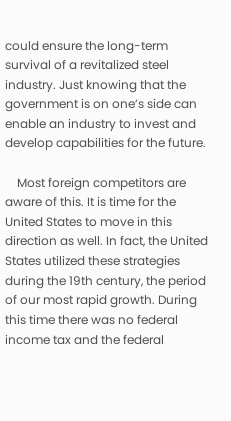could ensure the long-term survival of a revitalized steel industry. Just knowing that the government is on one’s side can enable an industry to invest and develop capabilities for the future.

    Most foreign competitors are aware of this. It is time for the United States to move in this direction as well. In fact, the United States utilized these strategies during the 19th century, the period of our most rapid growth. During this time there was no federal income tax and the federal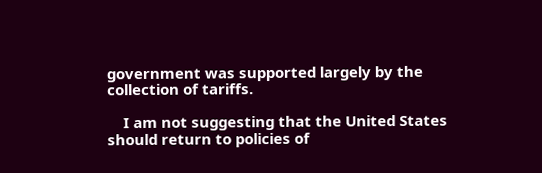government was supported largely by the collection of tariffs.

    I am not suggesting that the United States should return to policies of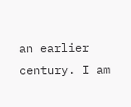an earlier century. I am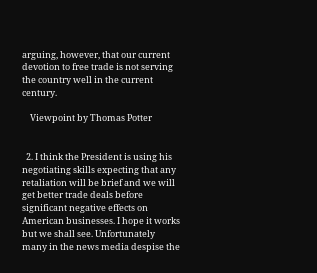arguing, however, that our current devotion to free trade is not serving the country well in the current century.

    Viewpoint by Thomas Potter


  2. I think the President is using his negotiating skills expecting that any retaliation will be brief and we will get better trade deals before significant negative effects on American businesses. I hope it works but we shall see. Unfortunately many in the news media despise the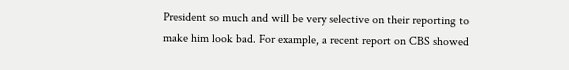President so much and will be very selective on their reporting to make him look bad. For example, a recent report on CBS showed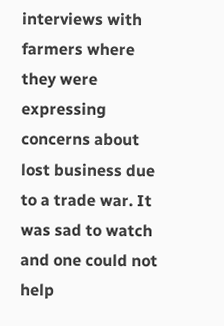interviews with farmers where they were expressing concerns about lost business due to a trade war. It was sad to watch and one could not help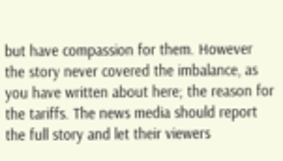but have compassion for them. However the story never covered the imbalance, as you have written about here; the reason for the tariffs. The news media should report the full story and let their viewers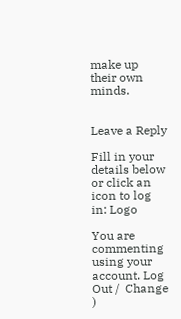make up their own minds.


Leave a Reply

Fill in your details below or click an icon to log in: Logo

You are commenting using your account. Log Out /  Change )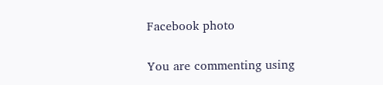Facebook photo

You are commenting using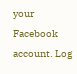your Facebook account. Log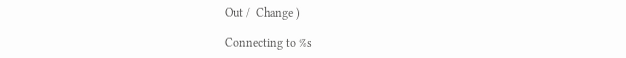Out /  Change )

Connecting to %s